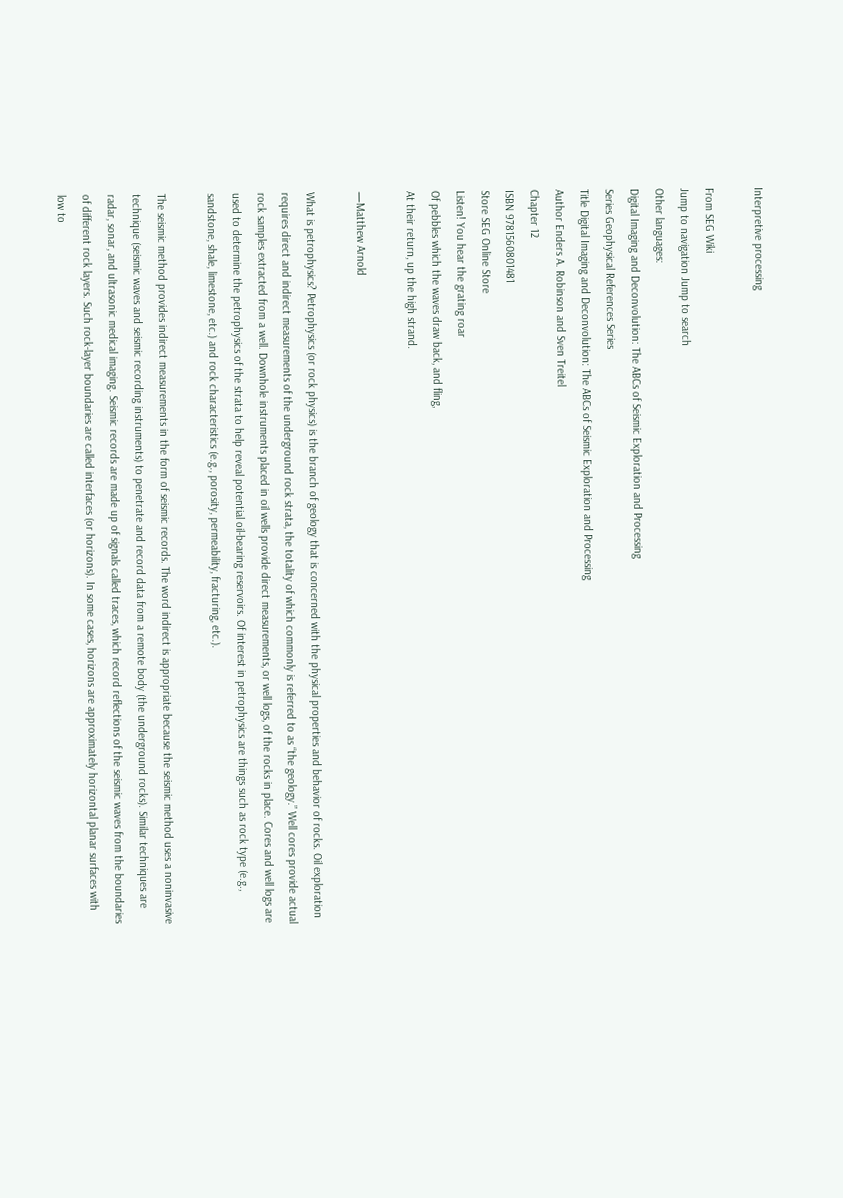Interpretive processing

From SEG Wiki
Jump to navigation Jump to search
Other languages:
Digital Imaging and Deconvolution: The ABCs of Seismic Exploration and Processing
Series Geophysical References Series
Title Digital Imaging and Deconvolution: The ABCs of Seismic Exploration and Processing
Author Enders A. Robinson and Sven Treitel
Chapter 12
ISBN 9781560801481
Store SEG Online Store
Listen! You hear the grating roar
Of pebbles which the waves draw back, and fling,
At their return, up the high strand.

—Matthew Arnold

What is petrophysics? Petrophysics (or rock physics) is the branch of geology that is concerned with the physical properties and behavior of rocks. Oil exploration requires direct and indirect measurements of the underground rock strata, the totality of which commonly is referred to as “the geology.” Well cores provide actual rock samples extracted from a well. Downhole instruments placed in oil wells provide direct measurements, or well logs, of the rocks in place. Cores and well logs are used to determine the petrophysics of the strata to help reveal potential oil-bearing reservoirs. Of interest in petrophysics are things such as rock type (e.g., sandstone, shale, limestone, etc.) and rock characteristics (e.g., porosity, permeability, fracturing, etc.).

The seismic method provides indirect measurements in the form of seismic records. The word indirect is appropriate because the seismic method uses a noninvasive technique (seismic waves and seismic recording instruments) to penetrate and record data from a remote body (the underground rocks). Similar techniques are radar, sonar, and ultrasonic medical imaging. Seismic records are made up of signals called traces, which record reflections of the seismic waves from the boundaries of different rock layers. Such rock-layer boundaries are called interfaces (or horizons). In some cases, horizons are approximately horizontal planar surfaces with low to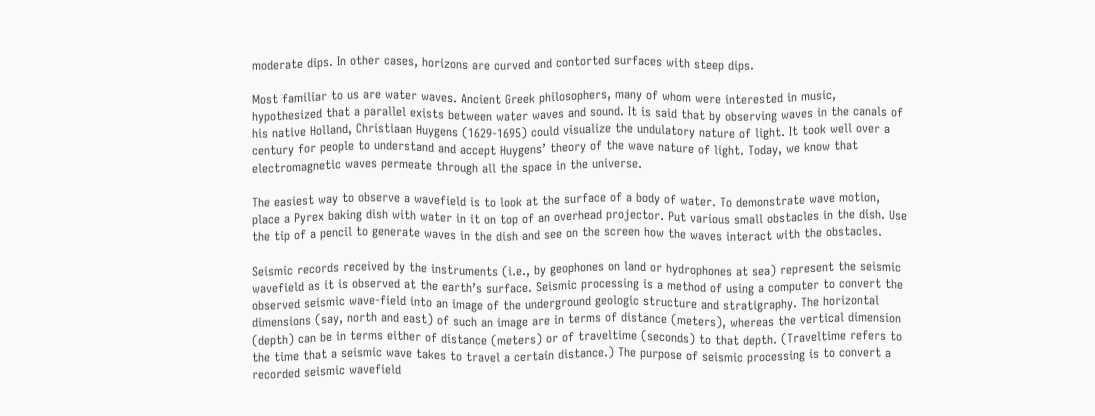moderate dips. In other cases, horizons are curved and contorted surfaces with steep dips.

Most familiar to us are water waves. Ancient Greek philosophers, many of whom were interested in music, hypothesized that a parallel exists between water waves and sound. It is said that by observing waves in the canals of his native Holland, Christiaan Huygens (1629-1695) could visualize the undulatory nature of light. It took well over a century for people to understand and accept Huygens’ theory of the wave nature of light. Today, we know that electromagnetic waves permeate through all the space in the universe.

The easiest way to observe a wavefield is to look at the surface of a body of water. To demonstrate wave motion, place a Pyrex baking dish with water in it on top of an overhead projector. Put various small obstacles in the dish. Use the tip of a pencil to generate waves in the dish and see on the screen how the waves interact with the obstacles.

Seismic records received by the instruments (i.e., by geophones on land or hydrophones at sea) represent the seismic wavefield as it is observed at the earth’s surface. Seismic processing is a method of using a computer to convert the observed seismic wave-field into an image of the underground geologic structure and stratigraphy. The horizontal dimensions (say, north and east) of such an image are in terms of distance (meters), whereas the vertical dimension (depth) can be in terms either of distance (meters) or of traveltime (seconds) to that depth. (Traveltime refers to the time that a seismic wave takes to travel a certain distance.) The purpose of seismic processing is to convert a recorded seismic wavefield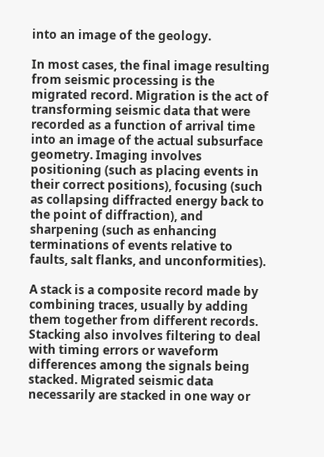into an image of the geology.

In most cases, the final image resulting from seismic processing is the migrated record. Migration is the act of transforming seismic data that were recorded as a function of arrival time into an image of the actual subsurface geometry. Imaging involves positioning (such as placing events in their correct positions), focusing (such as collapsing diffracted energy back to the point of diffraction), and sharpening (such as enhancing terminations of events relative to faults, salt flanks, and unconformities).

A stack is a composite record made by combining traces, usually by adding them together from different records. Stacking also involves filtering to deal with timing errors or waveform differences among the signals being stacked. Migrated seismic data necessarily are stacked in one way or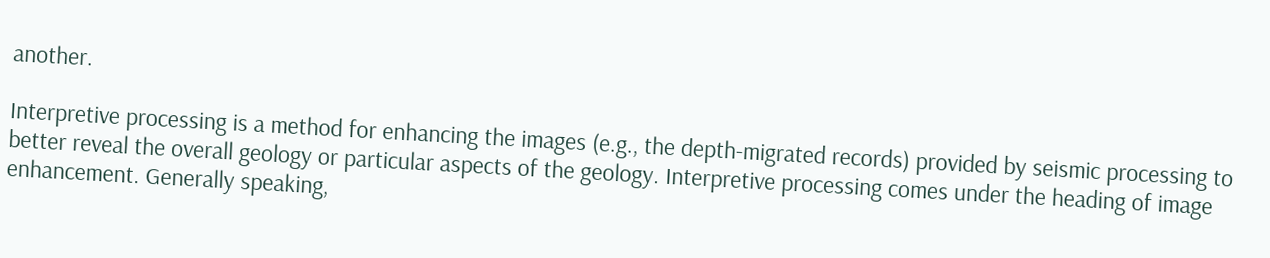another.

Interpretive processing is a method for enhancing the images (e.g., the depth-migrated records) provided by seismic processing to better reveal the overall geology or particular aspects of the geology. Interpretive processing comes under the heading of image enhancement. Generally speaking,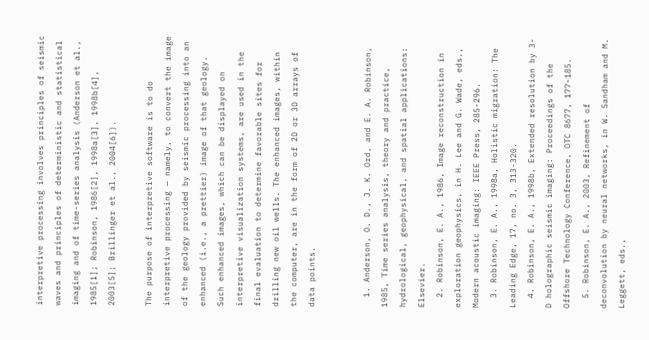interpretive processing involves principles of seismic waves and principles of deterministic and statistical imaging and of time-series analysis (Anderson et al., 1985[1]; Robinson, 1986[2], 1998a[3], 1998b[4], 2003[5]; Brillinger et al., 2004[6]).

The purpose of interpretive software is to do interpretive processing — namely, to convert the image of the geology provided by seismic processing into an enhanced (i.e., a prettier) image of that geology. Such enhanced images, which can be displayed on interpretive visualization systems, are used in the final evaluation to determine favorable sites for drilling new oil wells. The enhanced images, within the computer, are in the form of 2D or 3D arrays of data points.


  1. Anderson, O. D., J. K. Ord, and E. A. Robinson, 1985, Time series analysis, theory and practice, hydrological, geophysical, and spatial applications: Elsevier.
  2. Robinson, E. A., 1986, Image reconstruction in exploration geophysics, in H. Lee and G. Wade, eds., Modern acoustic imaging: IEEE Press, 285-296.
  3. Robinson, E. A., 1998a, Holistic migration: The Leading Edge, 17, no. 3, 313-320.
  4. Robinson, E. A., 1998b, Extended resolution by 3-D holographic seismic imaging: Proceedings of the Offshore Technology Conference, OTC 8677, 177-185.
  5. Robinson, E. A., 2003, Refinement of deconvolution by neural networks, in W. Sandham and M. Leggett, eds.,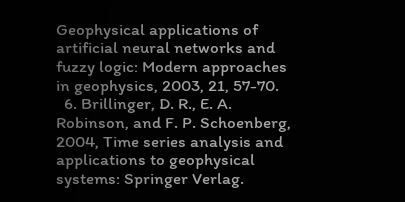Geophysical applications of artificial neural networks and fuzzy logic: Modern approaches in geophysics, 2003, 21, 57-70.
  6. Brillinger, D. R., E. A. Robinson, and F. P. Schoenberg, 2004, Time series analysis and applications to geophysical systems: Springer Verlag.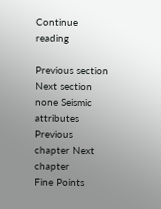Continue reading

Previous section Next section
none Seismic attributes
Previous chapter Next chapter
Fine Points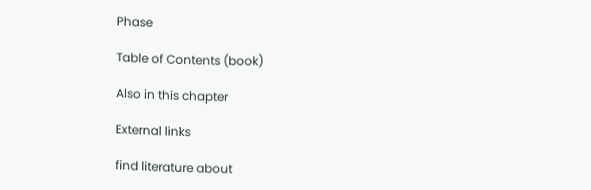Phase

Table of Contents (book)

Also in this chapter

External links

find literature about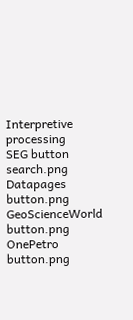Interpretive processing
SEG button search.png Datapages button.png GeoScienceWorld button.png OnePetro button.png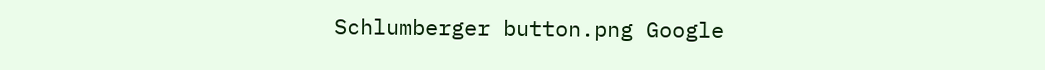Schlumberger button.png Google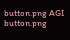button.png AGI button.png